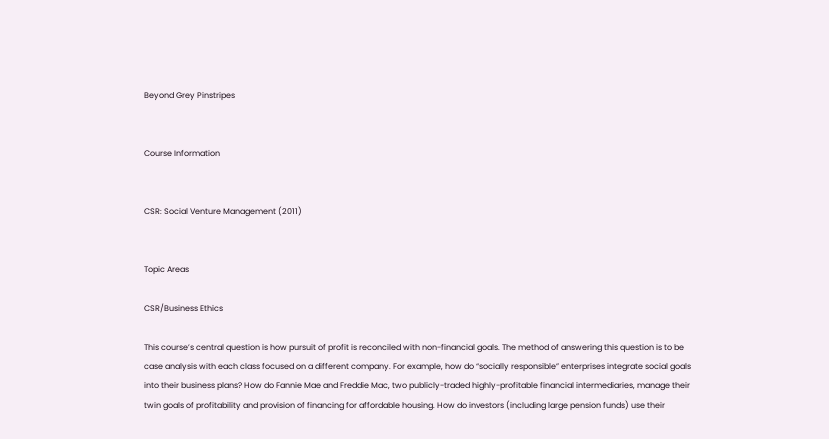Beyond Grey Pinstripes


Course Information


CSR: Social Venture Management (2011)


Topic Areas

CSR/Business Ethics

This course’s central question is how pursuit of profit is reconciled with non-financial goals. The method of answering this question is to be case analysis with each class focused on a different company. For example, how do “socially responsible” enterprises integrate social goals into their business plans? How do Fannie Mae and Freddie Mac, two publicly-traded highly-profitable financial intermediaries, manage their twin goals of profitability and provision of financing for affordable housing. How do investors (including large pension funds) use their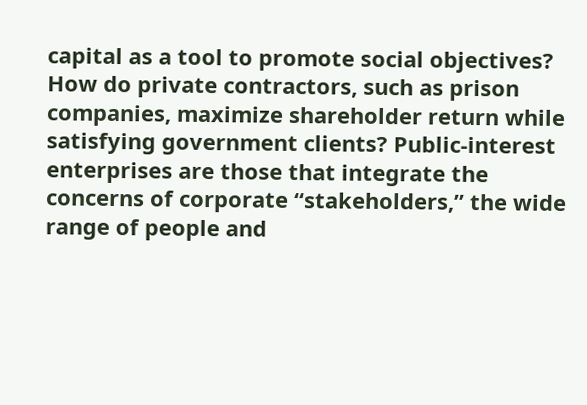capital as a tool to promote social objectives? How do private contractors, such as prison companies, maximize shareholder return while satisfying government clients? Public-interest enterprises are those that integrate the concerns of corporate “stakeholders,” the wide range of people and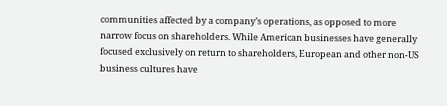communities affected by a company’s operations, as opposed to more narrow focus on shareholders. While American businesses have generally focused exclusively on return to shareholders, European and other non-US business cultures have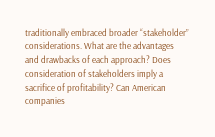traditionally embraced broader “stakeholder” considerations. What are the advantages and drawbacks of each approach? Does consideration of stakeholders imply a sacrifice of profitability? Can American companies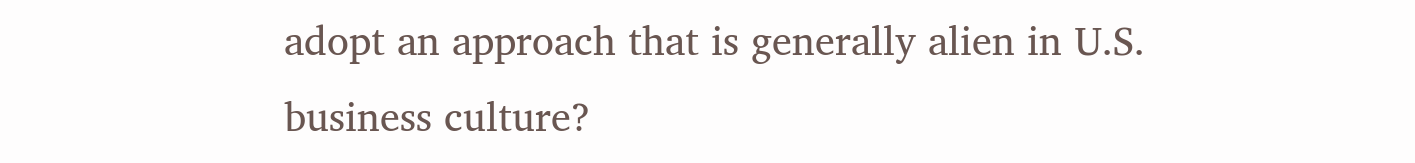adopt an approach that is generally alien in U.S. business culture?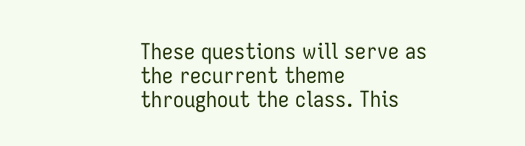These questions will serve as the recurrent theme throughout the class. This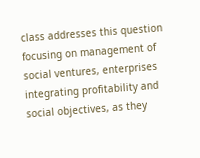class addresses this question focusing on management of social ventures, enterprises integrating profitability and social objectives, as they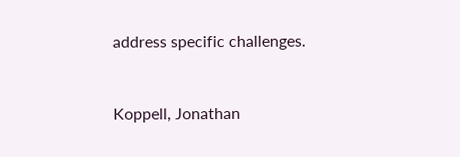address specific challenges.


Koppell, Jonathan